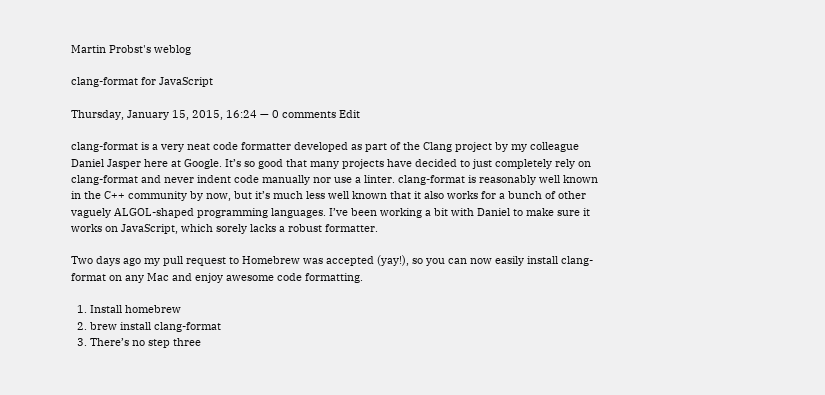Martin Probst's weblog

clang-format for JavaScript

Thursday, January 15, 2015, 16:24 — 0 comments Edit

clang-format is a very neat code formatter developed as part of the Clang project by my colleague Daniel Jasper here at Google. It’s so good that many projects have decided to just completely rely on clang-format and never indent code manually nor use a linter. clang-format is reasonably well known in the C++ community by now, but it’s much less well known that it also works for a bunch of other vaguely ALGOL-shaped programming languages. I’ve been working a bit with Daniel to make sure it works on JavaScript, which sorely lacks a robust formatter.

Two days ago my pull request to Homebrew was accepted (yay!), so you can now easily install clang-format on any Mac and enjoy awesome code formatting.

  1. Install homebrew
  2. brew install clang-format
  3. There’s no step three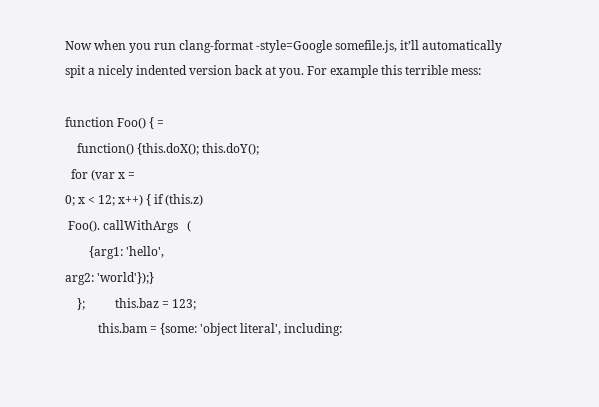Now when you run clang-format -style=Google somefile.js, it’ll automatically spit a nicely indented version back at you. For example this terrible mess:

function Foo() { =
    function() {this.doX(); this.doY();
  for (var x =
0; x < 12; x++) { if (this.z)
 Foo(). callWithArgs   (
        {arg1: 'hello',
arg2: 'world'});}
    };          this.baz = 123;
           this.bam = {some: 'object literal', including: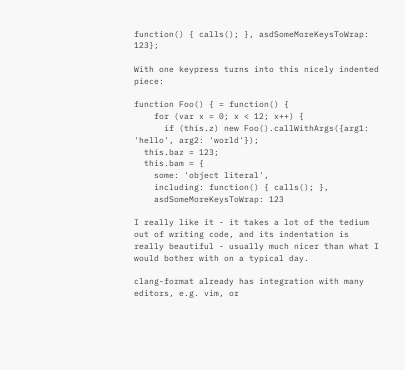function() { calls(); }, asdSomeMoreKeysToWrap: 123};

With one keypress turns into this nicely indented piece:

function Foo() { = function() {
    for (var x = 0; x < 12; x++) {
      if (this.z) new Foo().callWithArgs({arg1: 'hello', arg2: 'world'});
  this.baz = 123;
  this.bam = {
    some: 'object literal',
    including: function() { calls(); },
    asdSomeMoreKeysToWrap: 123

I really like it - it takes a lot of the tedium out of writing code, and its indentation is really beautiful - usually much nicer than what I would bother with on a typical day.

clang-format already has integration with many editors, e.g. vim, or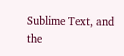Sublime Text, and the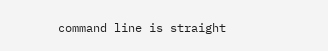command line is straight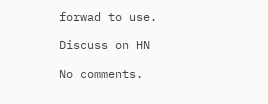forwad to use.

Discuss on HN

No comments.